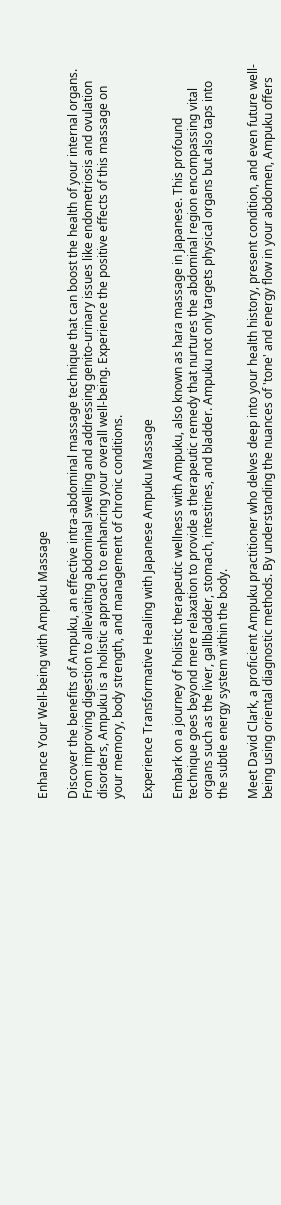Enhance Your Well-being with Ampuku Massage

Discover the benefits of Ampuku, an effective intra-abdominal massage technique that can boost the health of your internal organs. From improving digestion to alleviating abdominal swelling and addressing genito-urinary issues like endometriosis and ovulation disorders, Ampuku is a holistic approach to enhancing your overall well-being. Experience the positive effects of this massage on your memory, body strength, and management of chronic conditions.

Experience Transformative Healing with Japanese Ampuku Massage

Embark on a journey of holistic therapeutic wellness with Ampuku, also known as hara massage in Japanese. This profound technique goes beyond mere relaxation to provide a therapeutic remedy that nurtures the abdominal region encompassing vital organs such as the liver, gallbladder, stomach, intestines, and bladder. Ampuku not only targets physical organs but also taps into the subtle energy system within the body.

Meet David Clark, a proficient Ampuku practitioner who delves deep into your health history, present condition, and even future well-being using oriental diagnostic methods. By understanding the nuances of 'tone' and energy flow in your abdomen, Ampuku offers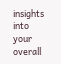insights into your overall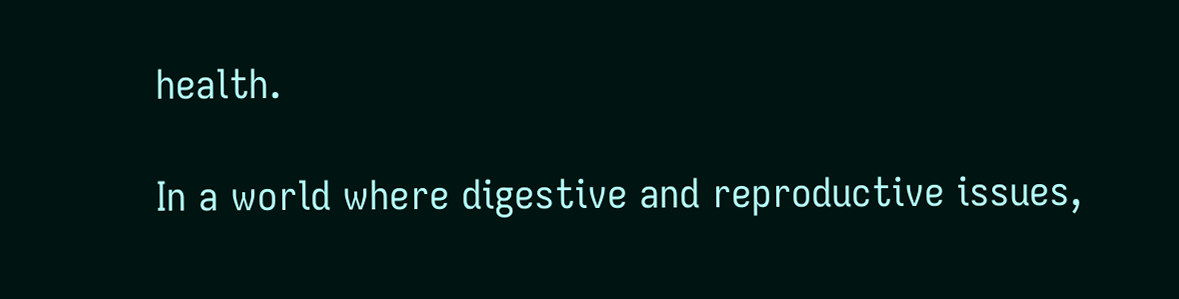health.

In a world where digestive and reproductive issues,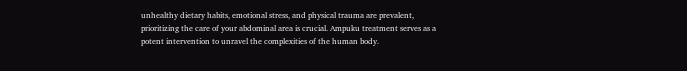unhealthy dietary habits, emotional stress, and physical trauma are prevalent, prioritizing the care of your abdominal area is crucial. Ampuku treatment serves as a potent intervention to unravel the complexities of the human body.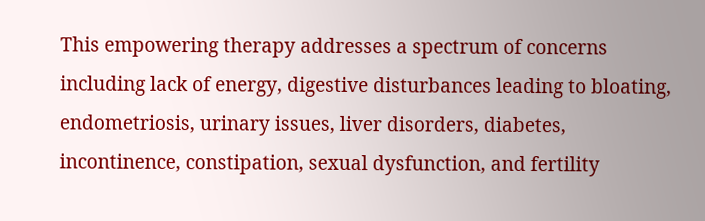This empowering therapy addresses a spectrum of concerns including lack of energy, digestive disturbances leading to bloating, endometriosis, urinary issues, liver disorders, diabetes, incontinence, constipation, sexual dysfunction, and fertility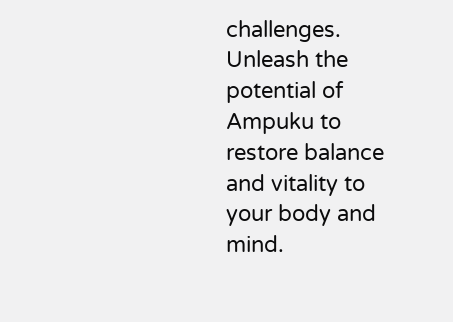challenges. Unleash the potential of Ampuku to restore balance and vitality to your body and mind.